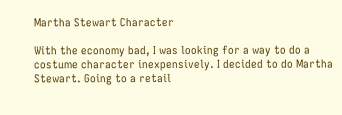Martha Stewart Character

With the economy bad, I was looking for a way to do a costume character inexpensively. I decided to do Martha Stewart. Going to a retail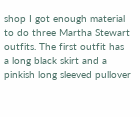shop I got enough material to do three Martha Stewart outfits. The first outfit has a long black skirt and a pinkish long sleeved pullover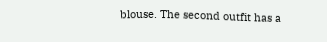blouse. The second outfit has a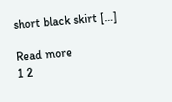short black skirt […]

Read more
1 2